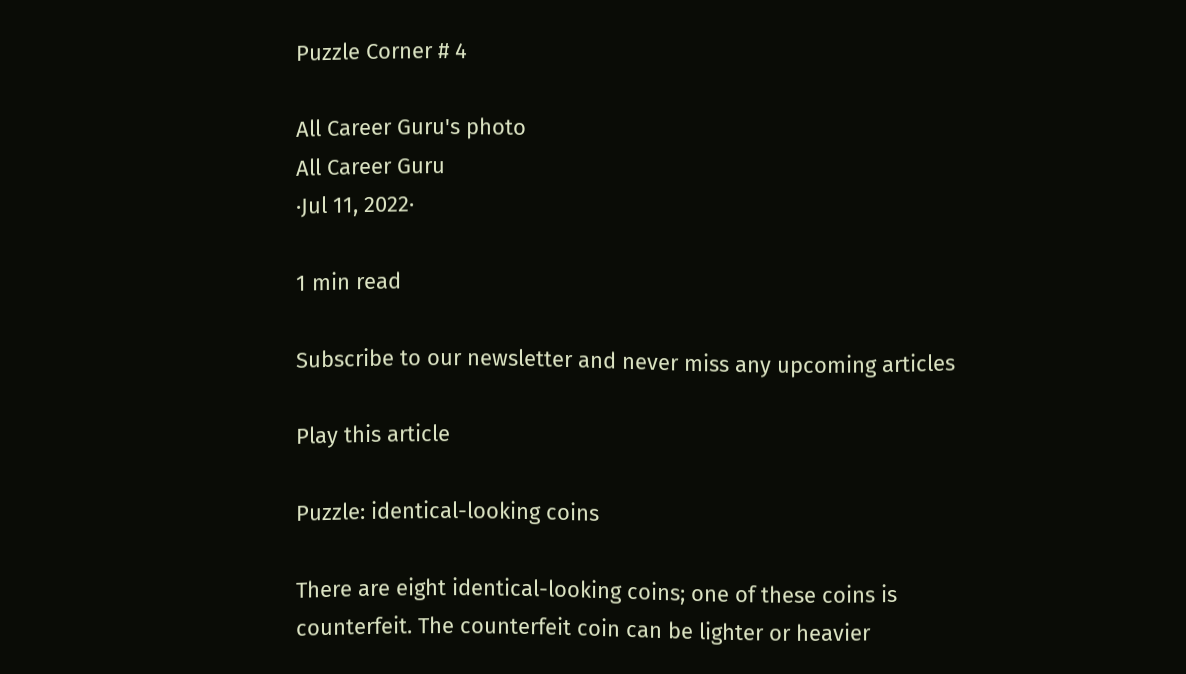Puzzle Corner # 4

All Career Guru's photo
All Career Guru
·Jul 11, 2022·

1 min read

Subscribe to our newsletter and never miss any upcoming articles

Play this article

Puzzle: identical-looking coins

There are eight identical-looking coins; one of these coins is counterfeit. The counterfeit coin can be lighter or heavier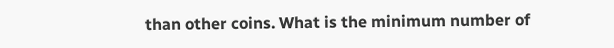than other coins. What is the minimum number of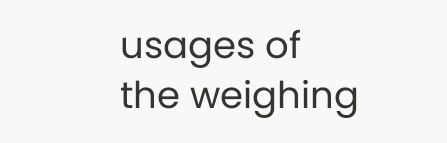usages of the weighing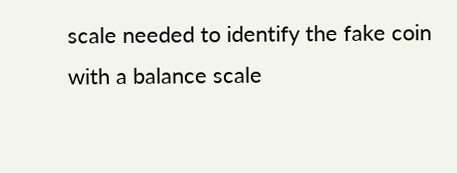scale needed to identify the fake coin with a balance scale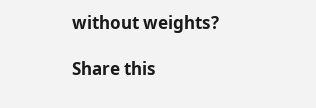without weights?

Share this